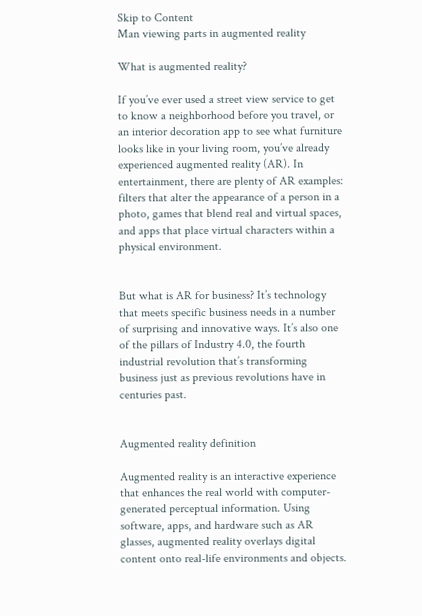Skip to Content
Man viewing parts in augmented reality

What is augmented reality?

If you’ve ever used a street view service to get to know a neighborhood before you travel, or an interior decoration app to see what furniture looks like in your living room, you’ve already experienced augmented reality (AR). In entertainment, there are plenty of AR examples: filters that alter the appearance of a person in a photo, games that blend real and virtual spaces, and apps that place virtual characters within a physical environment.


But what is AR for business? It’s technology that meets specific business needs in a number of surprising and innovative ways. It’s also one of the pillars of Industry 4.0, the fourth industrial revolution that’s transforming business just as previous revolutions have in centuries past.


Augmented reality definition

Augmented reality is an interactive experience that enhances the real world with computer-generated perceptual information. Using software, apps, and hardware such as AR glasses, augmented reality overlays digital content onto real-life environments and objects.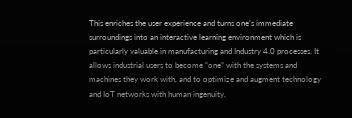This enriches the user experience and turns one’s immediate surroundings into an interactive learning environment which is particularly valuable in manufacturing and Industry 4.0 processes. It allows industrial users to become “one” with the systems and machines they work with, and to optimize and augment technology and IoT networks with human ingenuity,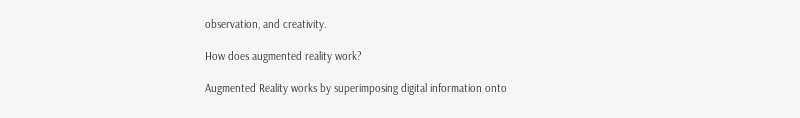observation, and creativity.

How does augmented reality work?

Augmented Reality works by superimposing digital information onto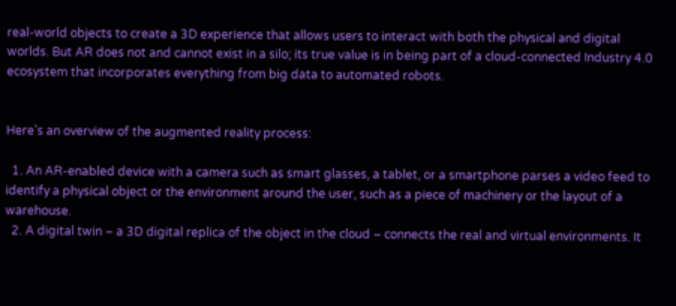real-world objects to create a 3D experience that allows users to interact with both the physical and digital worlds. But AR does not and cannot exist in a silo; its true value is in being part of a cloud-connected Industry 4.0 ecosystem that incorporates everything from big data to automated robots.


Here’s an overview of the augmented reality process:

  1. An AR-enabled device with a camera such as smart glasses, a tablet, or a smartphone parses a video feed to identify a physical object or the environment around the user, such as a piece of machinery or the layout of a warehouse.
  2. A digital twin – a 3D digital replica of the object in the cloud – connects the real and virtual environments. It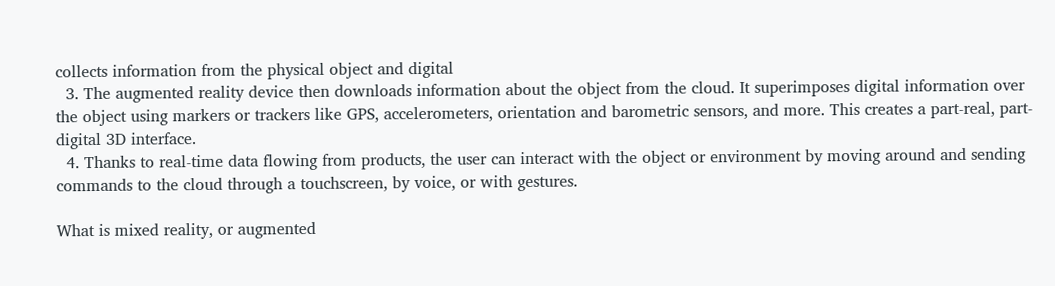collects information from the physical object and digital
  3. The augmented reality device then downloads information about the object from the cloud. It superimposes digital information over the object using markers or trackers like GPS, accelerometers, orientation and barometric sensors, and more. This creates a part-real, part-digital 3D interface.
  4. Thanks to real-time data flowing from products, the user can interact with the object or environment by moving around and sending commands to the cloud through a touchscreen, by voice, or with gestures.

What is mixed reality, or augmented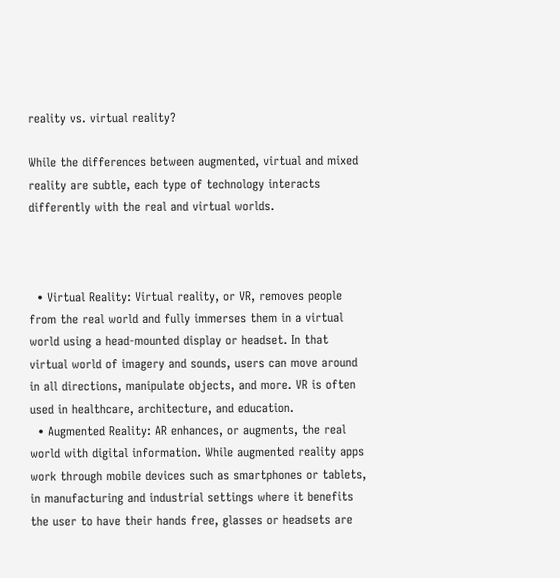reality vs. virtual reality?

While the differences between augmented, virtual and mixed reality are subtle, each type of technology interacts differently with the real and virtual worlds.



  • Virtual Reality: Virtual reality, or VR, removes people from the real world and fully immerses them in a virtual world using a head-mounted display or headset. In that virtual world of imagery and sounds, users can move around in all directions, manipulate objects, and more. VR is often used in healthcare, architecture, and education.
  • Augmented Reality: AR enhances, or augments, the real world with digital information. While augmented reality apps work through mobile devices such as smartphones or tablets, in manufacturing and industrial settings where it benefits the user to have their hands free, glasses or headsets are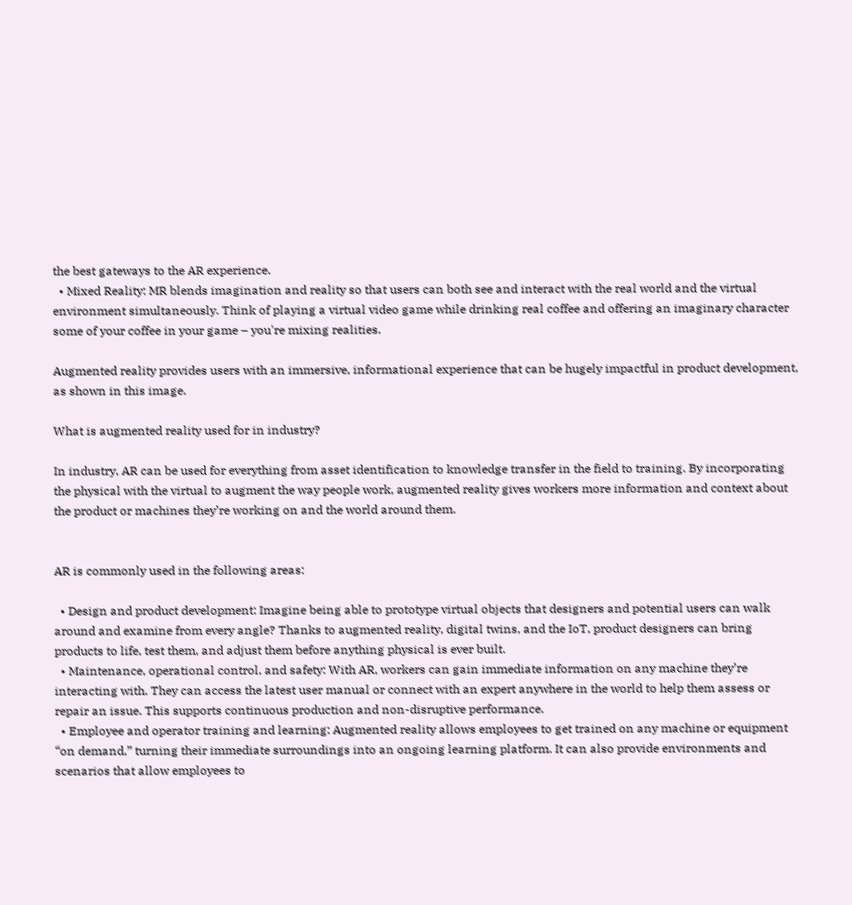the best gateways to the AR experience.
  • Mixed Reality: MR blends imagination and reality so that users can both see and interact with the real world and the virtual environment simultaneously. Think of playing a virtual video game while drinking real coffee and offering an imaginary character some of your coffee in your game – you're mixing realities.

Augmented reality provides users with an immersive, informational experience that can be hugely impactful in product development, as shown in this image.

What is augmented reality used for in industry?

In industry, AR can be used for everything from asset identification to knowledge transfer in the field to training. By incorporating the physical with the virtual to augment the way people work, augmented reality gives workers more information and context about the product or machines they’re working on and the world around them.


AR is commonly used in the following areas:

  • Design and product development: Imagine being able to prototype virtual objects that designers and potential users can walk around and examine from every angle? Thanks to augmented reality, digital twins, and the IoT, product designers can bring products to life, test them, and adjust them before anything physical is ever built.
  • Maintenance, operational control, and safety: With AR, workers can gain immediate information on any machine they’re interacting with. They can access the latest user manual or connect with an expert anywhere in the world to help them assess or repair an issue. This supports continuous production and non-disruptive performance.
  • Employee and operator training and learning: Augmented reality allows employees to get trained on any machine or equipment “on demand,” turning their immediate surroundings into an ongoing learning platform. It can also provide environments and scenarios that allow employees to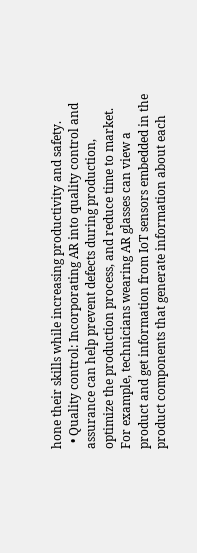hone their skills while increasing productivity and safety.
  • Quality control: Incorporating AR into quality control and assurance can help prevent defects during production, optimize the production process, and reduce time to market. For example, technicians wearing AR glasses can view a product and get information from IoT sensors embedded in the product components that generate information about each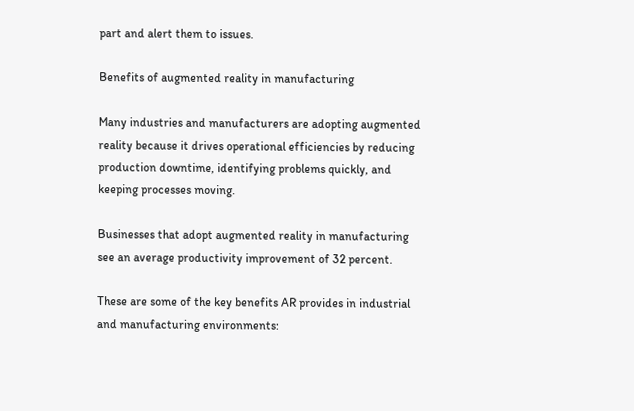part and alert them to issues.

Benefits of augmented reality in manufacturing

Many industries and manufacturers are adopting augmented reality because it drives operational efficiencies by reducing production downtime, identifying problems quickly, and keeping processes moving.

Businesses that adopt augmented reality in manufacturing see an average productivity improvement of 32 percent.

These are some of the key benefits AR provides in industrial and manufacturing environments: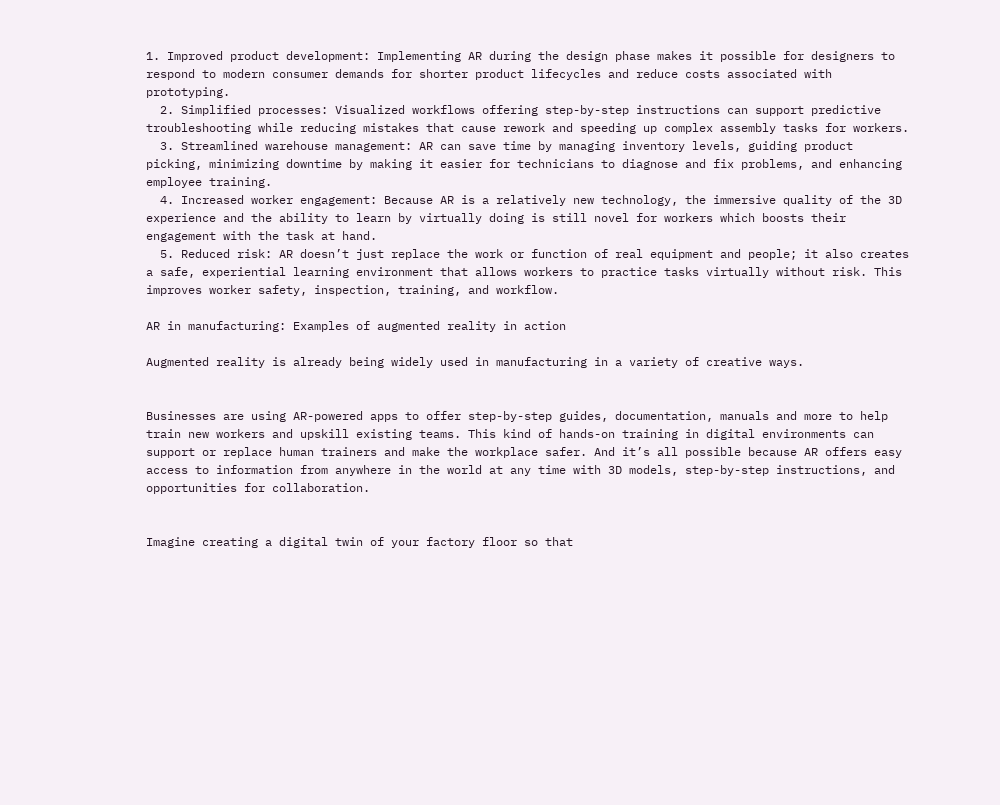1. Improved product development: Implementing AR during the design phase makes it possible for designers to respond to modern consumer demands for shorter product lifecycles and reduce costs associated with prototyping.
  2. Simplified processes: Visualized workflows offering step-by-step instructions can support predictive troubleshooting while reducing mistakes that cause rework and speeding up complex assembly tasks for workers.
  3. Streamlined warehouse management: AR can save time by managing inventory levels, guiding product picking, minimizing downtime by making it easier for technicians to diagnose and fix problems, and enhancing employee training.
  4. Increased worker engagement: Because AR is a relatively new technology, the immersive quality of the 3D experience and the ability to learn by virtually doing is still novel for workers which boosts their engagement with the task at hand.
  5. Reduced risk: AR doesn’t just replace the work or function of real equipment and people; it also creates a safe, experiential learning environment that allows workers to practice tasks virtually without risk. This improves worker safety, inspection, training, and workflow.

AR in manufacturing: Examples of augmented reality in action

Augmented reality is already being widely used in manufacturing in a variety of creative ways.


Businesses are using AR-powered apps to offer step-by-step guides, documentation, manuals and more to help train new workers and upskill existing teams. This kind of hands-on training in digital environments can support or replace human trainers and make the workplace safer. And it’s all possible because AR offers easy access to information from anywhere in the world at any time with 3D models, step-by-step instructions, and opportunities for collaboration.


Imagine creating a digital twin of your factory floor so that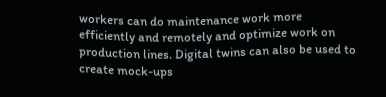workers can do maintenance work more efficiently and remotely and optimize work on production lines. Digital twins can also be used to create mock-ups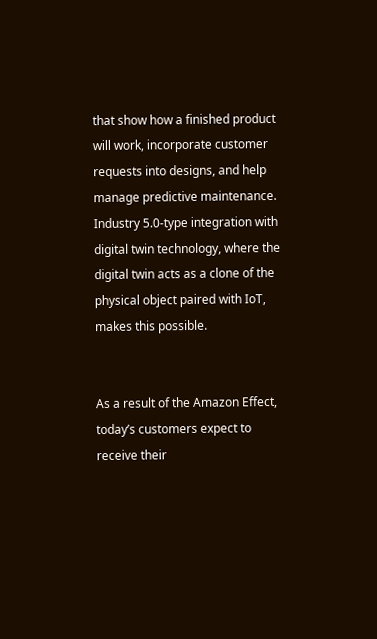that show how a finished product will work, incorporate customer requests into designs, and help manage predictive maintenance. Industry 5.0-type integration with digital twin technology, where the digital twin acts as a clone of the physical object paired with IoT, makes this possible.


As a result of the Amazon Effect, today’s customers expect to receive their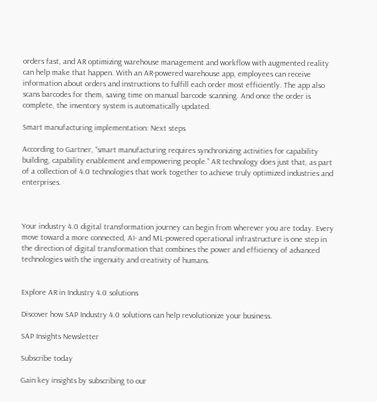orders fast, and AR optimizing warehouse management and workflow with augmented reality can help make that happen. With an AR-powered warehouse app, employees can receive information about orders and instructions to fulfill each order most efficiently. The app also scans barcodes for them, saving time on manual barcode scanning. And once the order is complete, the inventory system is automatically updated.

Smart manufacturing implementation: Next steps

According to Gartner, “smart manufacturing requires synchronizing activities for capability building, capability enablement and empowering people.” AR technology does just that, as part of a collection of 4.0 technologies that work together to achieve truly optimized industries and enterprises.



Your industry 4.0 digital transformation journey can begin from wherever you are today. Every move toward a more connected, AI- and ML-powered operational infrastructure is one step in the direction of digital transformation that combines the power and efficiency of advanced technologies with the ingenuity and creativity of humans.


Explore AR in Industry 4.0 solutions

Discover how SAP Industry 4.0 solutions can help revolutionize your business.

SAP Insights Newsletter

Subscribe today

Gain key insights by subscribing to our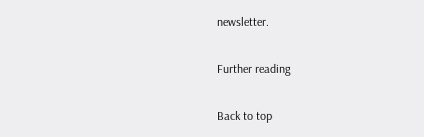newsletter.

Further reading

Back to top